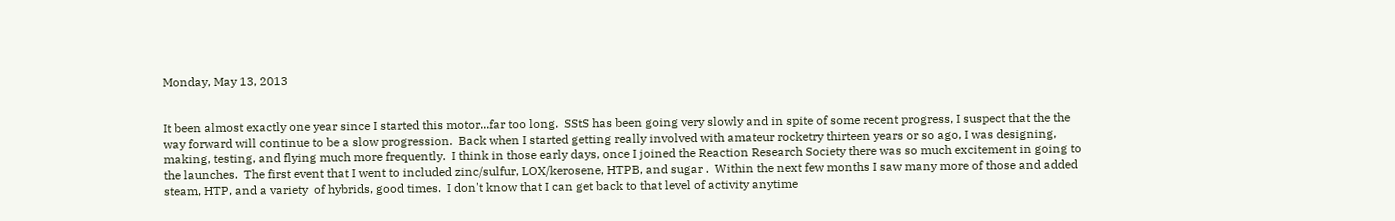Monday, May 13, 2013


It been almost exactly one year since I started this motor...far too long.  SStS has been going very slowly and in spite of some recent progress, I suspect that the the way forward will continue to be a slow progression.  Back when I started getting really involved with amateur rocketry thirteen years or so ago, I was designing, making, testing, and flying much more frequently.  I think in those early days, once I joined the Reaction Research Society there was so much excitement in going to the launches.  The first event that I went to included zinc/sulfur, LOX/kerosene, HTPB, and sugar .  Within the next few months I saw many more of those and added steam, HTP, and a variety  of hybrids, good times.  I don't know that I can get back to that level of activity anytime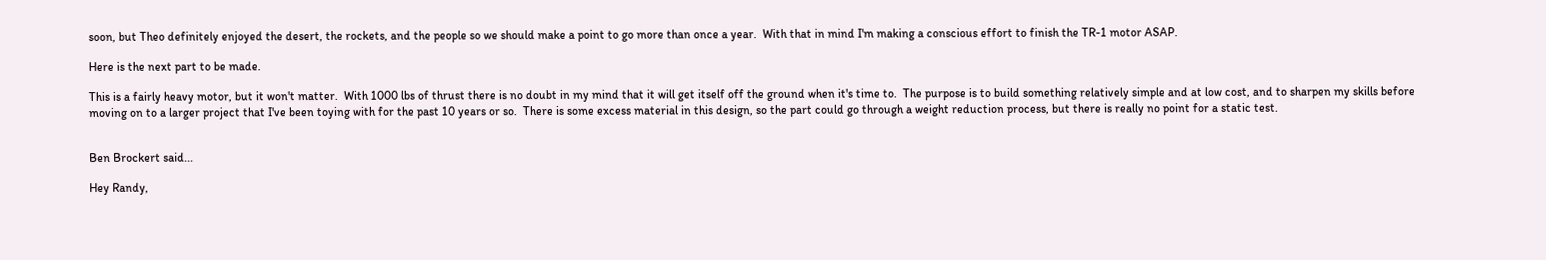soon, but Theo definitely enjoyed the desert, the rockets, and the people so we should make a point to go more than once a year.  With that in mind I'm making a conscious effort to finish the TR-1 motor ASAP.

Here is the next part to be made.

This is a fairly heavy motor, but it won't matter.  With 1000 lbs of thrust there is no doubt in my mind that it will get itself off the ground when it's time to.  The purpose is to build something relatively simple and at low cost, and to sharpen my skills before moving on to a larger project that I've been toying with for the past 10 years or so.  There is some excess material in this design, so the part could go through a weight reduction process, but there is really no point for a static test.


Ben Brockert said...

Hey Randy,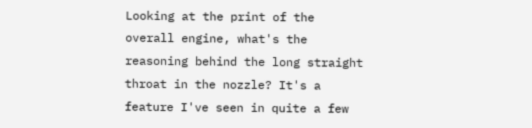Looking at the print of the overall engine, what's the reasoning behind the long straight throat in the nozzle? It's a feature I've seen in quite a few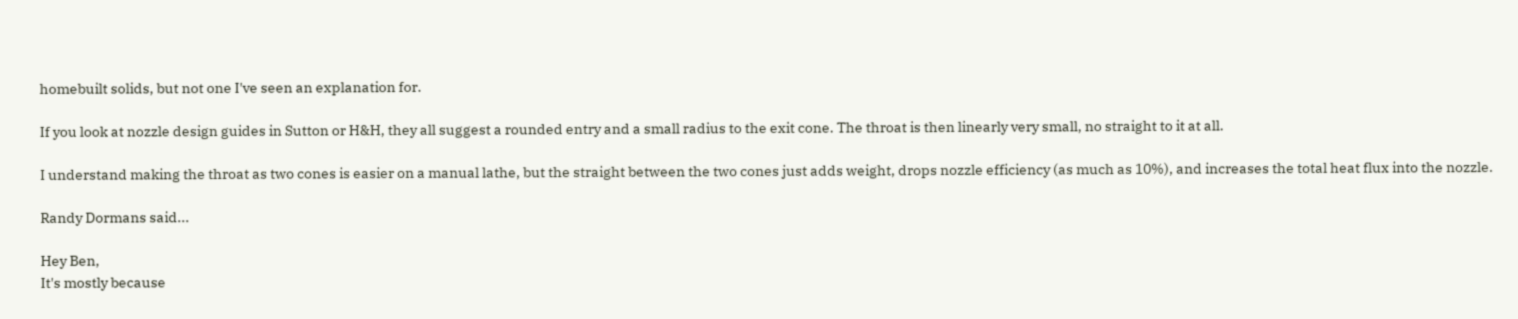homebuilt solids, but not one I've seen an explanation for.

If you look at nozzle design guides in Sutton or H&H, they all suggest a rounded entry and a small radius to the exit cone. The throat is then linearly very small, no straight to it at all.

I understand making the throat as two cones is easier on a manual lathe, but the straight between the two cones just adds weight, drops nozzle efficiency (as much as 10%), and increases the total heat flux into the nozzle.

Randy Dormans said...

Hey Ben,
It's mostly because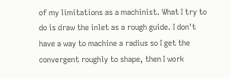of my limitations as a machinist. What I try to do is draw the inlet as a rough guide. I don't have a way to machine a radius so I get the convergent roughly to shape, then I work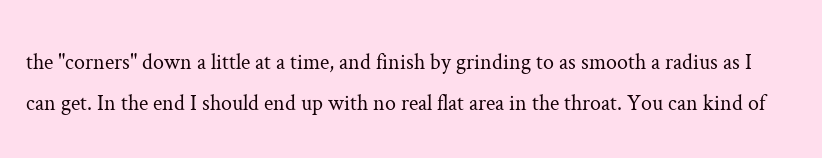the "corners" down a little at a time, and finish by grinding to as smooth a radius as I can get. In the end I should end up with no real flat area in the throat. You can kind of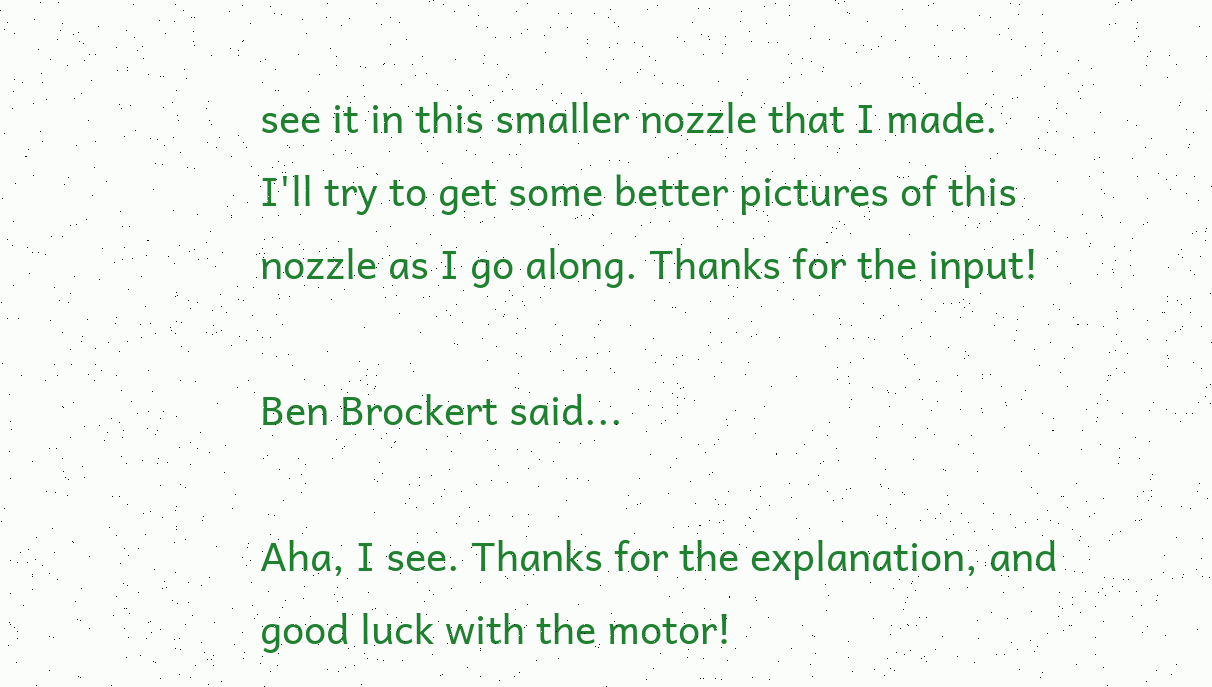see it in this smaller nozzle that I made.
I'll try to get some better pictures of this nozzle as I go along. Thanks for the input!

Ben Brockert said...

Aha, I see. Thanks for the explanation, and good luck with the motor!